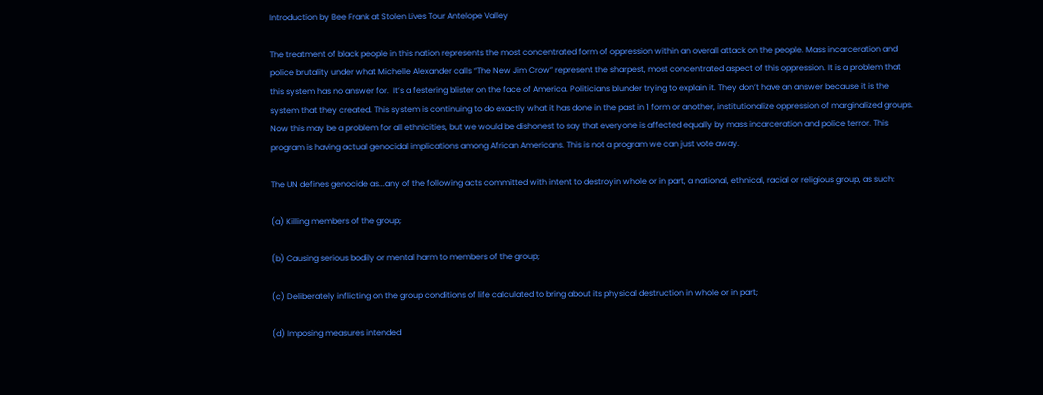Introduction by Bee Frank at Stolen Lives Tour Antelope Valley

The treatment of black people in this nation represents the most concentrated form of oppression within an overall attack on the people. Mass incarceration and police brutality under what Michelle Alexander calls “The New Jim Crow” represent the sharpest, most concentrated aspect of this oppression. It is a problem that this system has no answer for.  It’s a festering blister on the face of America. Politicians blunder trying to explain it. They don’t have an answer because it is the system that they created. This system is continuing to do exactly what it has done in the past in 1 form or another, institutionalize oppression of marginalized groups. Now this may be a problem for all ethnicities, but we would be dishonest to say that everyone is affected equally by mass incarceration and police terror. This program is having actual genocidal implications among African Americans. This is not a program we can just vote away.

The UN defines genocide as...any of the following acts committed with intent to destroyin whole or in part, a national, ethnical, racial or religious group, as such:

(a) Killing members of the group;

(b) Causing serious bodily or mental harm to members of the group;

(c) Deliberately inflicting on the group conditions of life calculated to bring about its physical destruction in whole or in part;

(d) Imposing measures intended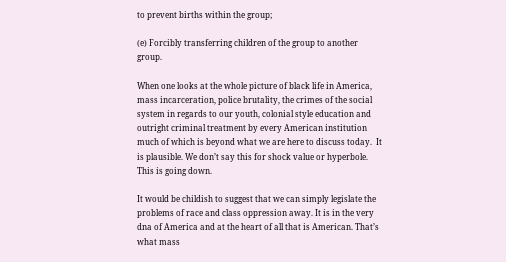to prevent births within the group;

(e) Forcibly transferring children of the group to another group.

When one looks at the whole picture of black life in America, mass incarceration, police brutality, the crimes of the social system in regards to our youth, colonial style education and outright criminal treatment by every American institution much of which is beyond what we are here to discuss today.  It is plausible. We don’t say this for shock value or hyperbole. This is going down.

It would be childish to suggest that we can simply legislate the problems of race and class oppression away. It is in the very dna of America and at the heart of all that is American. That’s what mass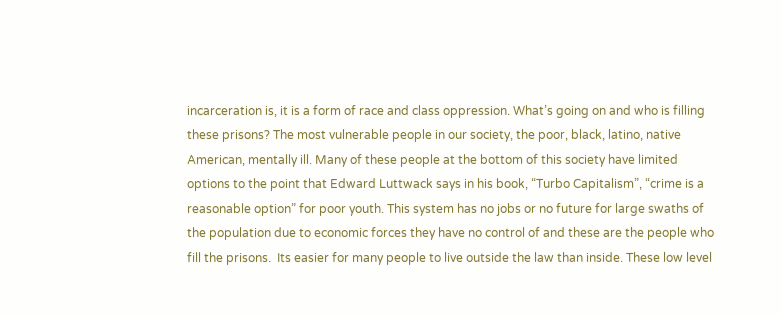incarceration is, it is a form of race and class oppression. What’s going on and who is filling these prisons? The most vulnerable people in our society, the poor, black, latino, native American, mentally ill. Many of these people at the bottom of this society have limited options to the point that Edward Luttwack says in his book, “Turbo Capitalism”, “crime is a reasonable option” for poor youth. This system has no jobs or no future for large swaths of the population due to economic forces they have no control of and these are the people who fill the prisons.  Its easier for many people to live outside the law than inside. These low level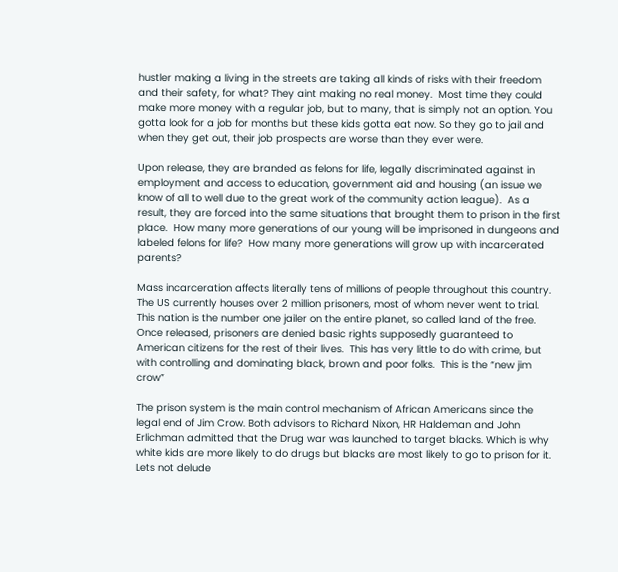hustler making a living in the streets are taking all kinds of risks with their freedom and their safety, for what? They aint making no real money.  Most time they could make more money with a regular job, but to many, that is simply not an option. You gotta look for a job for months but these kids gotta eat now. So they go to jail and when they get out, their job prospects are worse than they ever were.

Upon release, they are branded as felons for life, legally discriminated against in employment and access to education, government aid and housing (an issue we know of all to well due to the great work of the community action league).  As a result, they are forced into the same situations that brought them to prison in the first place.  How many more generations of our young will be imprisoned in dungeons and labeled felons for life?  How many more generations will grow up with incarcerated parents?

Mass incarceration affects literally tens of millions of people throughout this country.  The US currently houses over 2 million prisoners, most of whom never went to trial.  This nation is the number one jailer on the entire planet, so called land of the free.  Once released, prisoners are denied basic rights supposedly guaranteed to American citizens for the rest of their lives.  This has very little to do with crime, but with controlling and dominating black, brown and poor folks.  This is the “new jim crow”

The prison system is the main control mechanism of African Americans since the legal end of Jim Crow. Both advisors to Richard Nixon, HR Haldeman and John Erlichman admitted that the Drug war was launched to target blacks. Which is why white kids are more likely to do drugs but blacks are most likely to go to prison for it. Lets not delude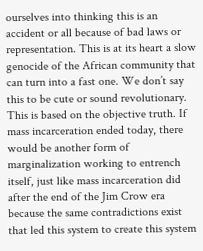ourselves into thinking this is an accident or all because of bad laws or representation. This is at its heart a slow genocide of the African community that can turn into a fast one. We don’t say this to be cute or sound revolutionary. This is based on the objective truth. If mass incarceration ended today, there would be another form of marginalization working to entrench itself, just like mass incarceration did after the end of the Jim Crow era because the same contradictions exist that led this system to create this system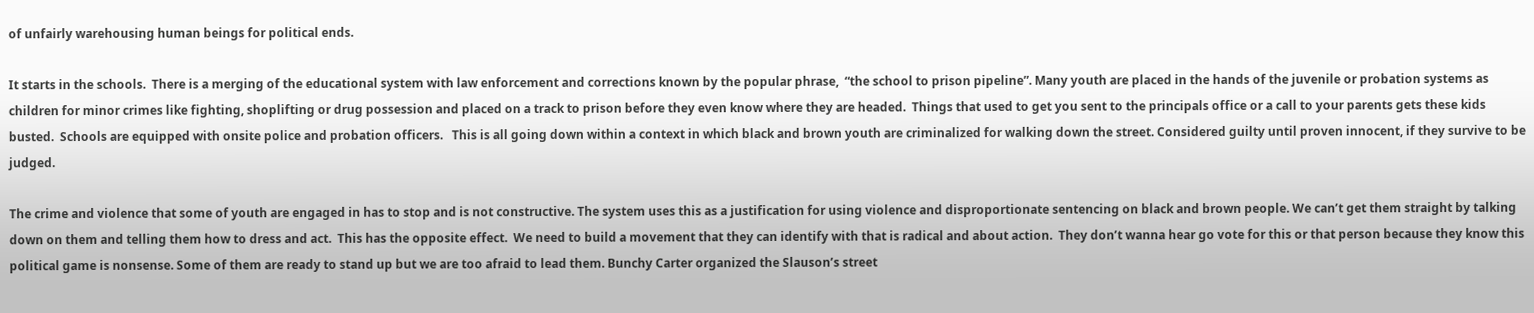of unfairly warehousing human beings for political ends.

It starts in the schools.  There is a merging of the educational system with law enforcement and corrections known by the popular phrase,  “the school to prison pipeline”. Many youth are placed in the hands of the juvenile or probation systems as children for minor crimes like fighting, shoplifting or drug possession and placed on a track to prison before they even know where they are headed.  Things that used to get you sent to the principals office or a call to your parents gets these kids busted.  Schools are equipped with onsite police and probation officers.   This is all going down within a context in which black and brown youth are criminalized for walking down the street. Considered guilty until proven innocent, if they survive to be judged.

The crime and violence that some of youth are engaged in has to stop and is not constructive. The system uses this as a justification for using violence and disproportionate sentencing on black and brown people. We can’t get them straight by talking down on them and telling them how to dress and act.  This has the opposite effect.  We need to build a movement that they can identify with that is radical and about action.  They don’t wanna hear go vote for this or that person because they know this political game is nonsense. Some of them are ready to stand up but we are too afraid to lead them. Bunchy Carter organized the Slauson’s street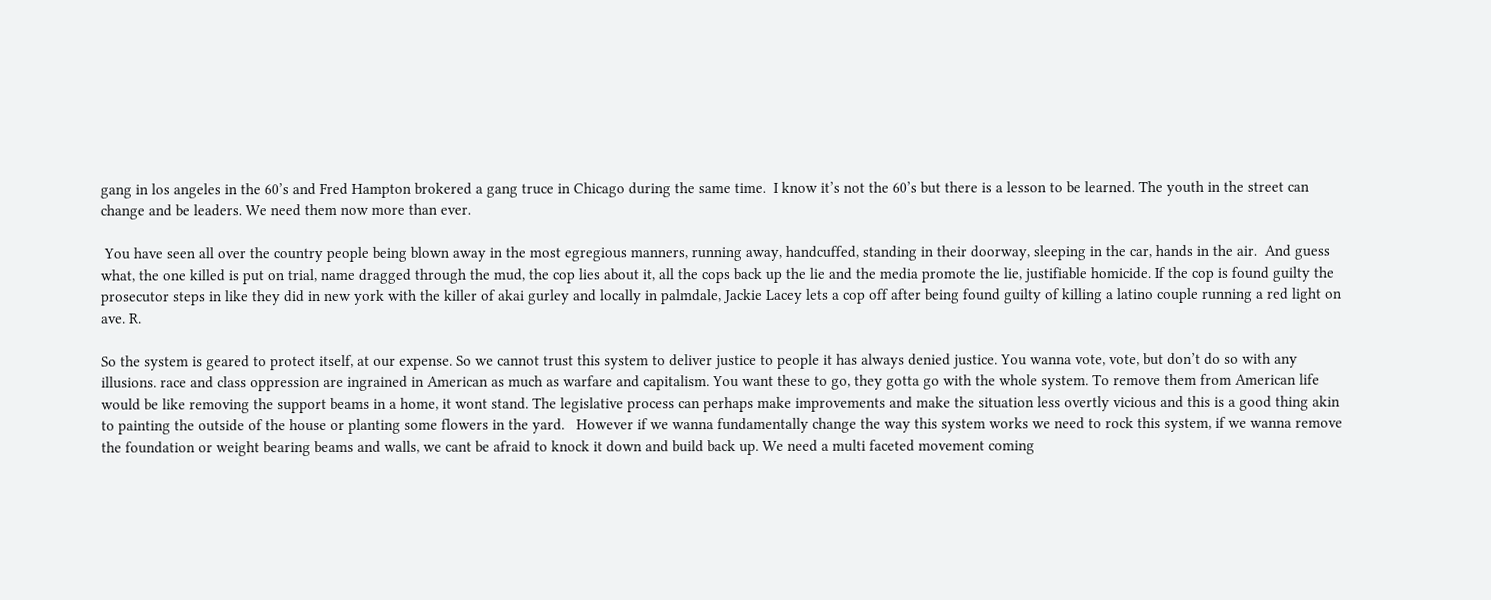gang in los angeles in the 60’s and Fred Hampton brokered a gang truce in Chicago during the same time.  I know it’s not the 60’s but there is a lesson to be learned. The youth in the street can change and be leaders. We need them now more than ever.

 You have seen all over the country people being blown away in the most egregious manners, running away, handcuffed, standing in their doorway, sleeping in the car, hands in the air.  And guess what, the one killed is put on trial, name dragged through the mud, the cop lies about it, all the cops back up the lie and the media promote the lie, justifiable homicide. If the cop is found guilty the prosecutor steps in like they did in new york with the killer of akai gurley and locally in palmdale, Jackie Lacey lets a cop off after being found guilty of killing a latino couple running a red light on ave. R.

So the system is geared to protect itself, at our expense. So we cannot trust this system to deliver justice to people it has always denied justice. You wanna vote, vote, but don’t do so with any illusions. race and class oppression are ingrained in American as much as warfare and capitalism. You want these to go, they gotta go with the whole system. To remove them from American life would be like removing the support beams in a home, it wont stand. The legislative process can perhaps make improvements and make the situation less overtly vicious and this is a good thing akin to painting the outside of the house or planting some flowers in the yard.   However if we wanna fundamentally change the way this system works we need to rock this system, if we wanna remove the foundation or weight bearing beams and walls, we cant be afraid to knock it down and build back up. We need a multi faceted movement coming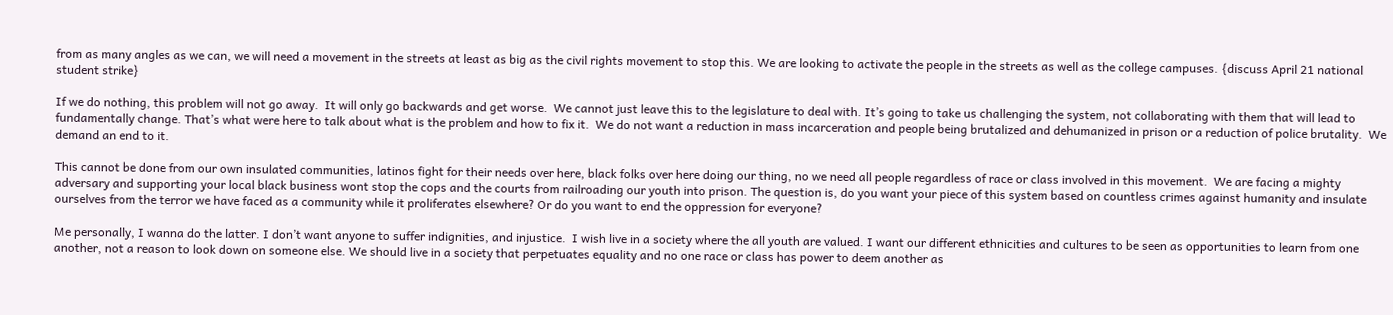from as many angles as we can, we will need a movement in the streets at least as big as the civil rights movement to stop this. We are looking to activate the people in the streets as well as the college campuses. {discuss April 21 national student strike}

If we do nothing, this problem will not go away.  It will only go backwards and get worse.  We cannot just leave this to the legislature to deal with. It’s going to take us challenging the system, not collaborating with them that will lead to fundamentally change. That’s what were here to talk about what is the problem and how to fix it.  We do not want a reduction in mass incarceration and people being brutalized and dehumanized in prison or a reduction of police brutality.  We demand an end to it.

This cannot be done from our own insulated communities, latinos fight for their needs over here, black folks over here doing our thing, no we need all people regardless of race or class involved in this movement.  We are facing a mighty adversary and supporting your local black business wont stop the cops and the courts from railroading our youth into prison. The question is, do you want your piece of this system based on countless crimes against humanity and insulate ourselves from the terror we have faced as a community while it proliferates elsewhere? Or do you want to end the oppression for everyone?

Me personally, I wanna do the latter. I don’t want anyone to suffer indignities, and injustice.  I wish live in a society where the all youth are valued. I want our different ethnicities and cultures to be seen as opportunities to learn from one another, not a reason to look down on someone else. We should live in a society that perpetuates equality and no one race or class has power to deem another as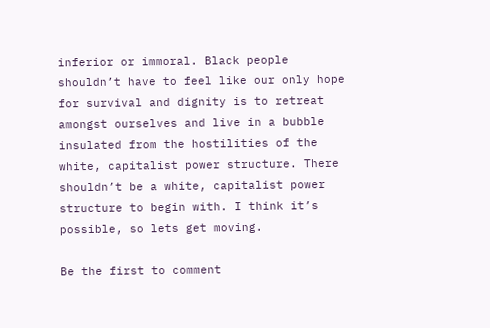inferior or immoral. Black people shouldn’t have to feel like our only hope for survival and dignity is to retreat amongst ourselves and live in a bubble insulated from the hostilities of the white, capitalist power structure. There shouldn’t be a white, capitalist power structure to begin with. I think it’s possible, so lets get moving.

Be the first to comment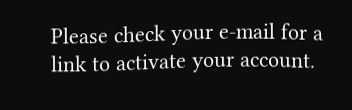Please check your e-mail for a link to activate your account.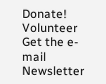Donate! Volunteer Get the e-mail Newsletter